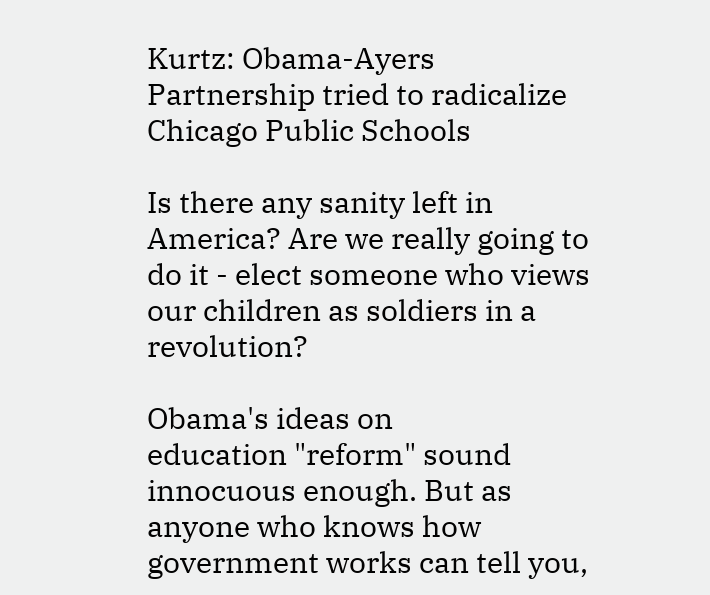Kurtz: Obama-Ayers Partnership tried to radicalize Chicago Public Schools

Is there any sanity left in America? Are we really going to do it - elect someone who views our children as soldiers in a revolution?

Obama's ideas on
education "reform" sound innocuous enough. But as anyone who knows how government works can tell you,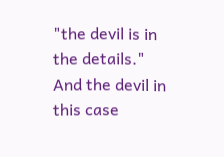"the devil is in the details." And the devil in this case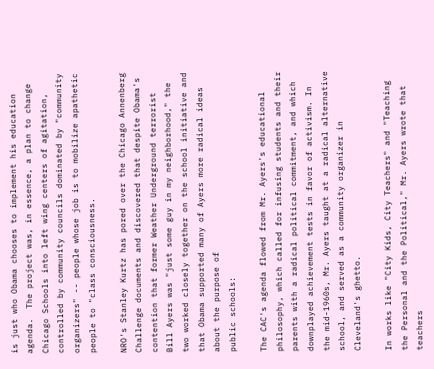is just who Obama chooses to implement his education agenda.  The project was, in essence, a plan to change Chicago Schools into left wing centers of agitation, controlled by community councils dominated by "community organizers" -- people whose job is to mobilize apathetic people to "class consciousness.

NRO's Stanley Kurtz has pored over the Chicago Annenberg Challenge documents and discovered that despite Obama's contention that former Weather Underground terrorist Bill Ayers was "just some guy in my neighborhood," the two worked closely together on the school initiative and that Obama supported many of Ayers more radical ideas about the purpose of
public schools:

The CAC's agenda flowed from Mr. Ayers's educational philosophy, which called for infusing students and their parents with a radical political commitment, and which downplayed achievement tests in favor of activism. In the mid-1960s, Mr. Ayers taught at a radical alternative school, and served as a community organizer in Cleveland's ghetto.

In works like "City Kids, City Teachers" and "Teaching the Personal and the Political," Mr. Ayers wrote that teachers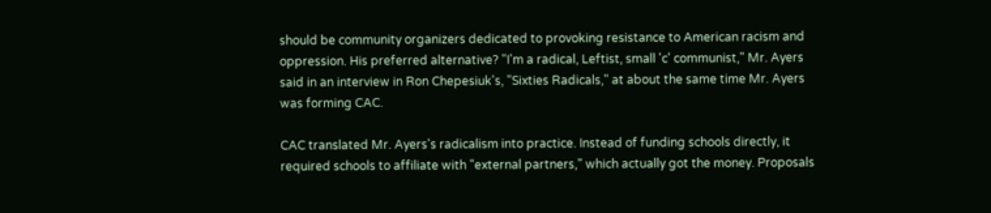should be community organizers dedicated to provoking resistance to American racism and oppression. His preferred alternative? "I'm a radical, Leftist, small 'c' communist," Mr. Ayers said in an interview in Ron Chepesiuk's, "Sixties Radicals," at about the same time Mr. Ayers was forming CAC.

CAC translated Mr. Ayers's radicalism into practice. Instead of funding schools directly, it required schools to affiliate with "external partners," which actually got the money. Proposals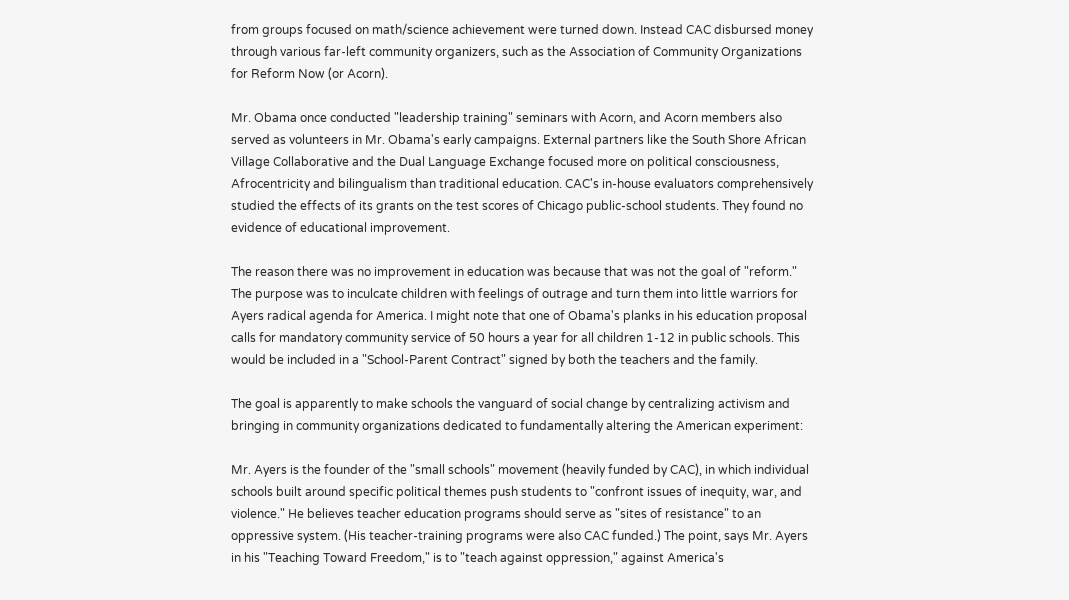from groups focused on math/science achievement were turned down. Instead CAC disbursed money through various far-left community organizers, such as the Association of Community Organizations for Reform Now (or Acorn).

Mr. Obama once conducted "leadership training" seminars with Acorn, and Acorn members also served as volunteers in Mr. Obama's early campaigns. External partners like the South Shore African Village Collaborative and the Dual Language Exchange focused more on political consciousness, Afrocentricity and bilingualism than traditional education. CAC's in-house evaluators comprehensively studied the effects of its grants on the test scores of Chicago public-school students. They found no evidence of educational improvement.

The reason there was no improvement in education was because that was not the goal of "reform." The purpose was to inculcate children with feelings of outrage and turn them into little warriors for Ayers radical agenda for America. I might note that one of Obama's planks in his education proposal calls for mandatory community service of 50 hours a year for all children 1-12 in public schools. This would be included in a "School-Parent Contract" signed by both the teachers and the family.

The goal is apparently to make schools the vanguard of social change by centralizing activism and bringing in community organizations dedicated to fundamentally altering the American experiment:

Mr. Ayers is the founder of the "small schools" movement (heavily funded by CAC), in which individual schools built around specific political themes push students to "confront issues of inequity, war, and violence." He believes teacher education programs should serve as "sites of resistance" to an oppressive system. (His teacher-training programs were also CAC funded.) The point, says Mr. Ayers in his "Teaching Toward Freedom," is to "teach against oppression," against America's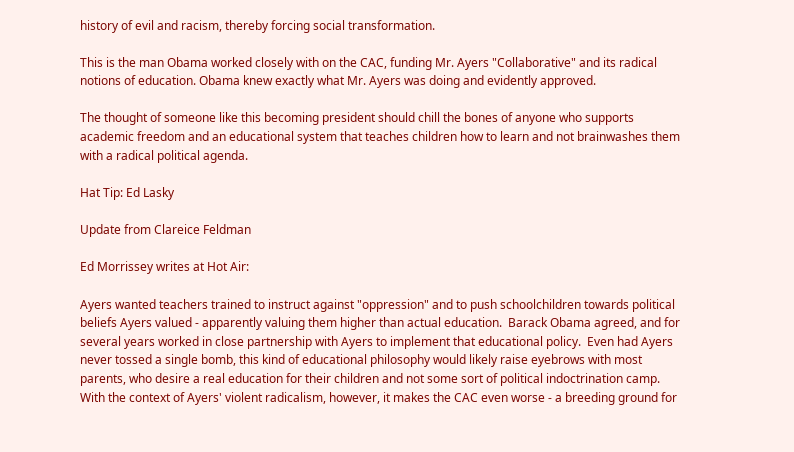history of evil and racism, thereby forcing social transformation.

This is the man Obama worked closely with on the CAC, funding Mr. Ayers "Collaborative" and its radical notions of education. Obama knew exactly what Mr. Ayers was doing and evidently approved.

The thought of someone like this becoming president should chill the bones of anyone who supports academic freedom and an educational system that teaches children how to learn and not brainwashes them with a radical political agenda.

Hat Tip: Ed Lasky

Update from Clareice Feldman

Ed Morrissey writes at Hot Air:

Ayers wanted teachers trained to instruct against "oppression" and to push schoolchildren towards political beliefs Ayers valued - apparently valuing them higher than actual education.  Barack Obama agreed, and for several years worked in close partnership with Ayers to implement that educational policy.  Even had Ayers never tossed a single bomb, this kind of educational philosophy would likely raise eyebrows with most parents, who desire a real education for their children and not some sort of political indoctrination camp.  With the context of Ayers' violent radicalism, however, it makes the CAC even worse - a breeding ground for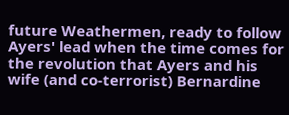future Weathermen, ready to follow Ayers' lead when the time comes for the revolution that Ayers and his wife (and co-terrorist) Bernardine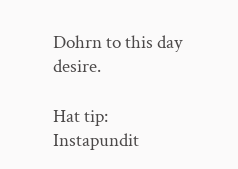Dohrn to this day desire.

Hat tip: Instapundit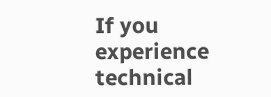If you experience technical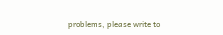problems, please write to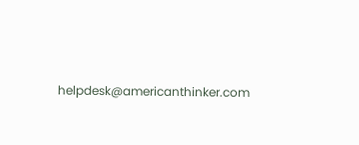helpdesk@americanthinker.com